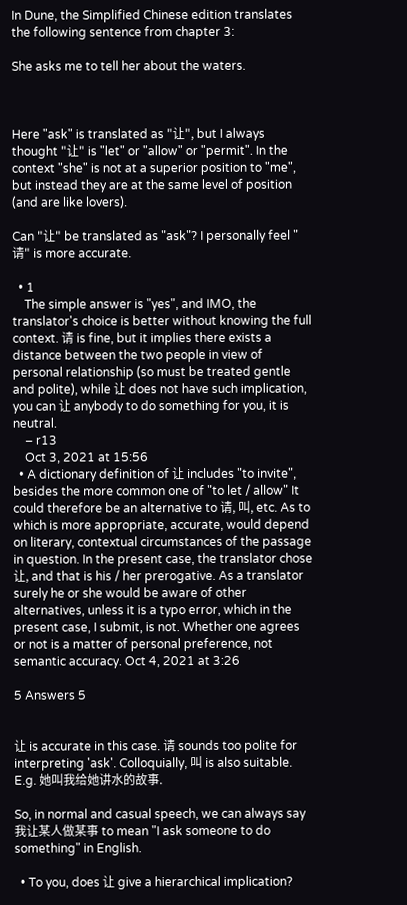In Dune, the Simplified Chinese edition translates the following sentence from chapter 3:

She asks me to tell her about the waters.



Here "ask" is translated as "让", but I always thought "让" is "let" or "allow" or "permit". In the context "she" is not at a superior position to "me", but instead they are at the same level of position (and are like lovers).

Can "让" be translated as "ask"? I personally feel "请" is more accurate.

  • 1
    The simple answer is "yes", and IMO, the translator's choice is better without knowing the full context. 请 is fine, but it implies there exists a distance between the two people in view of personal relationship (so must be treated gentle and polite), while 让 does not have such implication, you can 让 anybody to do something for you, it is neutral.
    – r13
    Oct 3, 2021 at 15:56
  • A dictionary definition of 让 includes "to invite", besides the more common one of "to let / allow" It could therefore be an alternative to 请, 叫, etc. As to which is more appropriate, accurate, would depend on literary, contextual circumstances of the passage in question. In the present case, the translator chose 让, and that is his / her prerogative. As a translator surely he or she would be aware of other alternatives, unless it is a typo error, which in the present case, I submit, is not. Whether one agrees or not is a matter of personal preference, not semantic accuracy. Oct 4, 2021 at 3:26

5 Answers 5


让 is accurate in this case. 请 sounds too polite for interpreting 'ask'. Colloquially, 叫 is also suitable. E.g. 她叫我给她讲水的故事.

So, in normal and casual speech, we can always say 我让某人做某事 to mean "I ask someone to do something" in English.

  • To you, does 让 give a hierarchical implication?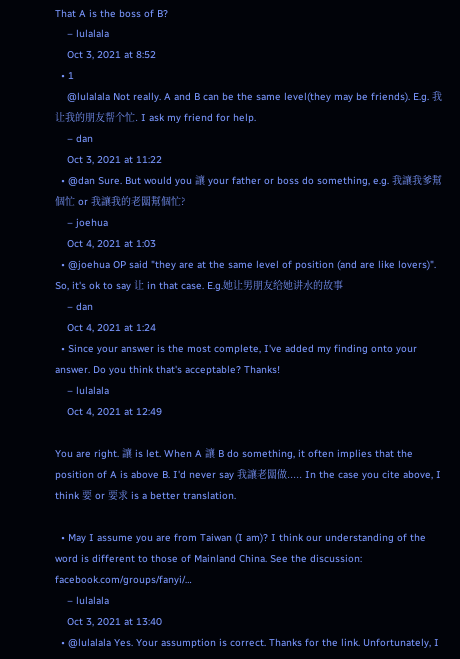That A is the boss of B?
    – lulalala
    Oct 3, 2021 at 8:52
  • 1
    @lulalala Not really. A and B can be the same level(they may be friends). E.g. 我让我的朋友帮个忙. I ask my friend for help.
    – dan
    Oct 3, 2021 at 11:22
  • @dan Sure. But would you 讓 your father or boss do something, e.g. 我讓我爹幫個忙 or 我讓我的老闆幫個忙?
    – joehua
    Oct 4, 2021 at 1:03
  • @joehua OP said "they are at the same level of position (and are like lovers)". So, it's ok to say 让 in that case. E.g.她让男朋友给她讲水的故事
    – dan
    Oct 4, 2021 at 1:24
  • Since your answer is the most complete, I've added my finding onto your answer. Do you think that's acceptable? Thanks!
    – lulalala
    Oct 4, 2021 at 12:49

You are right. 讓 is let. When A 讓 B do something, it often implies that the position of A is above B. I'd never say 我讓老闆做..... In the case you cite above, I think 要 or 要求 is a better translation.

  • May I assume you are from Taiwan (I am)? I think our understanding of the word is different to those of Mainland China. See the discussion: facebook.com/groups/fanyi/…
    – lulalala
    Oct 3, 2021 at 13:40
  • @lulalala Yes. Your assumption is correct. Thanks for the link. Unfortunately, I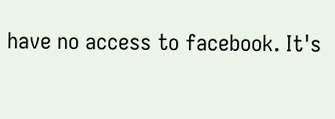have no access to facebook. It's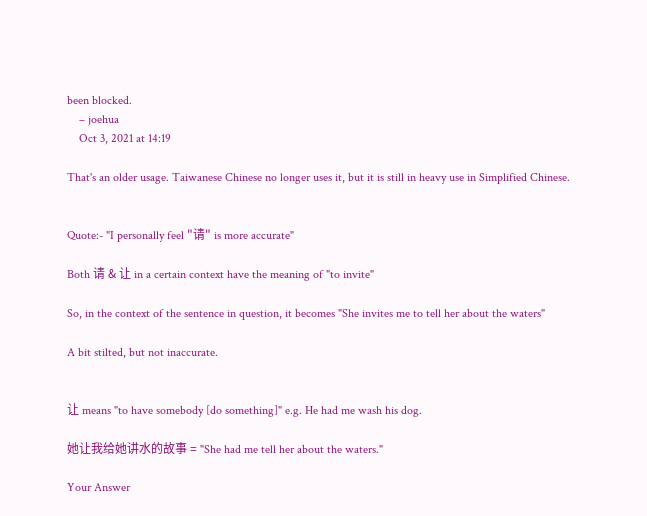been blocked.
    – joehua
    Oct 3, 2021 at 14:19

That's an older usage. Taiwanese Chinese no longer uses it, but it is still in heavy use in Simplified Chinese.


Quote:- "I personally feel "请" is more accurate"

Both 请 & 让 in a certain context have the meaning of "to invite"

So, in the context of the sentence in question, it becomes "She invites me to tell her about the waters"

A bit stilted, but not inaccurate.


让 means "to have somebody [do something]" e.g. He had me wash his dog.

她让我给她讲水的故事 = "She had me tell her about the waters."

Your Answer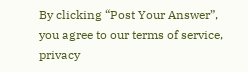By clicking “Post Your Answer”, you agree to our terms of service, privacy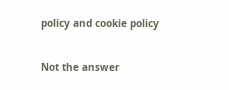policy and cookie policy

Not the answer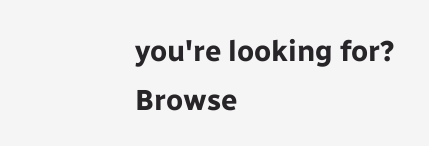you're looking for? Browse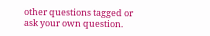other questions tagged or ask your own question.